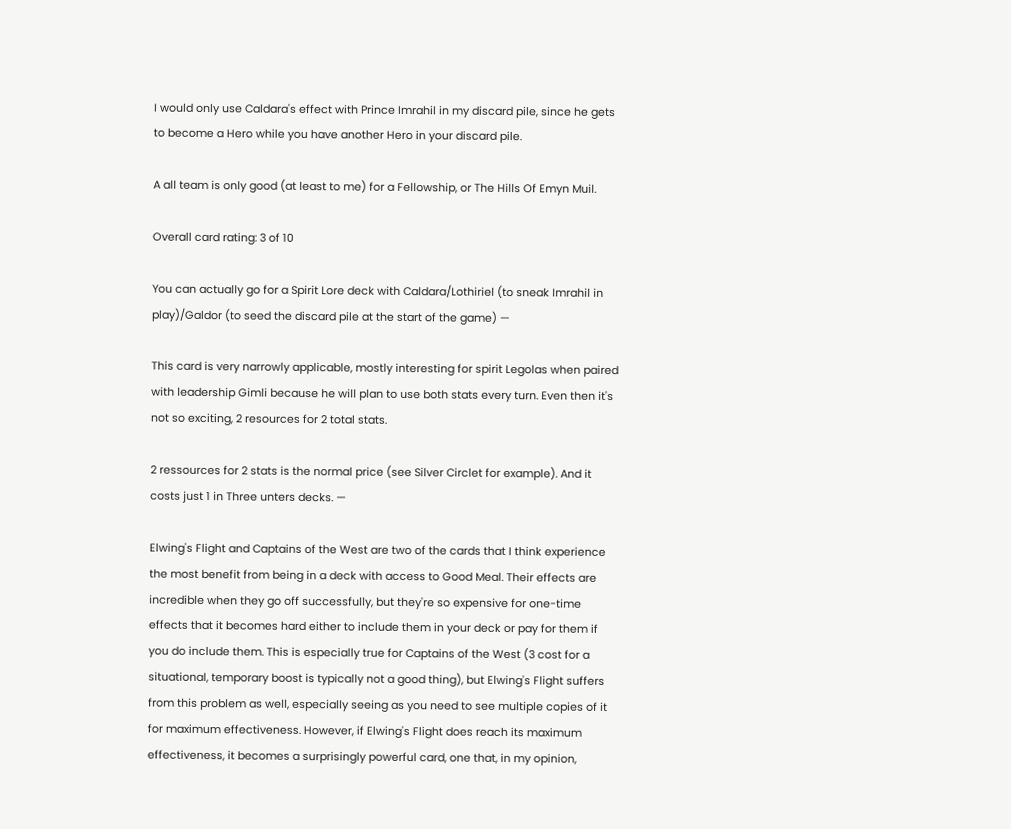I would only use Caldara's effect with Prince Imrahil in my discard pile, since he gets to become a Hero while you have another Hero in your discard pile.

A all team is only good (at least to me) for a Fellowship, or The Hills Of Emyn Muil.

Overall card rating: 3 of 10

You can actually go for a Spirit Lore deck with Caldara/Lothiriel (to sneak Imrahil in play)/Galdor (to seed the discard pile at the start of the game) —

This card is very narrowly applicable, mostly interesting for spirit Legolas when paired with leadership Gimli because he will plan to use both stats every turn. Even then it's not so exciting, 2 resources for 2 total stats.

2 ressources for 2 stats is the normal price (see Silver Circlet for example). And it costs just 1 in Three unters decks. —

Elwing's Flight and Captains of the West are two of the cards that I think experience the most benefit from being in a deck with access to Good Meal. Their effects are incredible when they go off successfully, but they're so expensive for one-time effects that it becomes hard either to include them in your deck or pay for them if you do include them. This is especially true for Captains of the West (3 cost for a situational, temporary boost is typically not a good thing), but Elwing's Flight suffers from this problem as well, especially seeing as you need to see multiple copies of it for maximum effectiveness. However, if Elwing's Flight does reach its maximum effectiveness, it becomes a surprisingly powerful card, one that, in my opinion,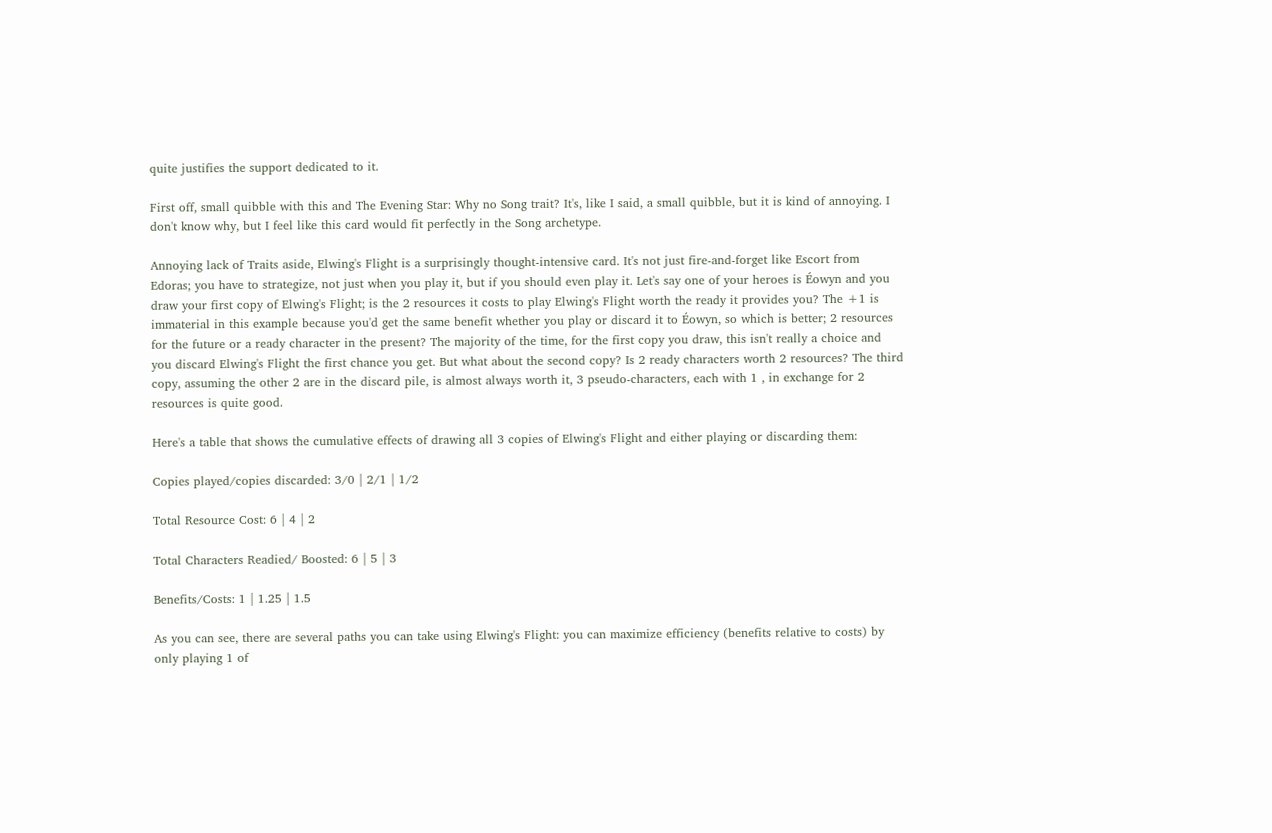quite justifies the support dedicated to it.

First off, small quibble with this and The Evening Star: Why no Song trait? It's, like I said, a small quibble, but it is kind of annoying. I don't know why, but I feel like this card would fit perfectly in the Song archetype.

Annoying lack of Traits aside, Elwing's Flight is a surprisingly thought-intensive card. It's not just fire-and-forget like Escort from Edoras; you have to strategize, not just when you play it, but if you should even play it. Let's say one of your heroes is Éowyn and you draw your first copy of Elwing's Flight; is the 2 resources it costs to play Elwing's Flight worth the ready it provides you? The +1 is immaterial in this example because you'd get the same benefit whether you play or discard it to Éowyn, so which is better; 2 resources for the future or a ready character in the present? The majority of the time, for the first copy you draw, this isn't really a choice and you discard Elwing's Flight the first chance you get. But what about the second copy? Is 2 ready characters worth 2 resources? The third copy, assuming the other 2 are in the discard pile, is almost always worth it, 3 pseudo-characters, each with 1 , in exchange for 2 resources is quite good.

Here's a table that shows the cumulative effects of drawing all 3 copies of Elwing's Flight and either playing or discarding them:

Copies played/copies discarded: 3/0 | 2/1 | 1/2

Total Resource Cost: 6 | 4 | 2

Total Characters Readied/ Boosted: 6 | 5 | 3

Benefits/Costs: 1 | 1.25 | 1.5

As you can see, there are several paths you can take using Elwing's Flight: you can maximize efficiency (benefits relative to costs) by only playing 1 of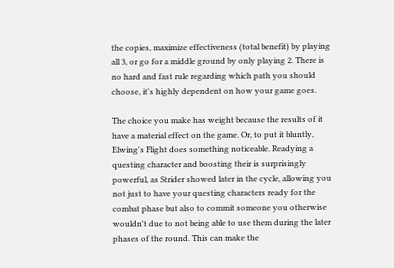the copies, maximize effectiveness (total benefit) by playing all 3, or go for a middle ground by only playing 2. There is no hard and fast rule regarding which path you should choose, it's highly dependent on how your game goes.

The choice you make has weight because the results of it have a material effect on the game. Or, to put it bluntly, Elwing's Flight does something noticeable. Readying a questing character and boosting their is surprisingly powerful, as Strider showed later in the cycle, allowing you not just to have your questing characters ready for the combat phase but also to commit someone you otherwise wouldn't due to not being able to use them during the later phases of the round. This can make the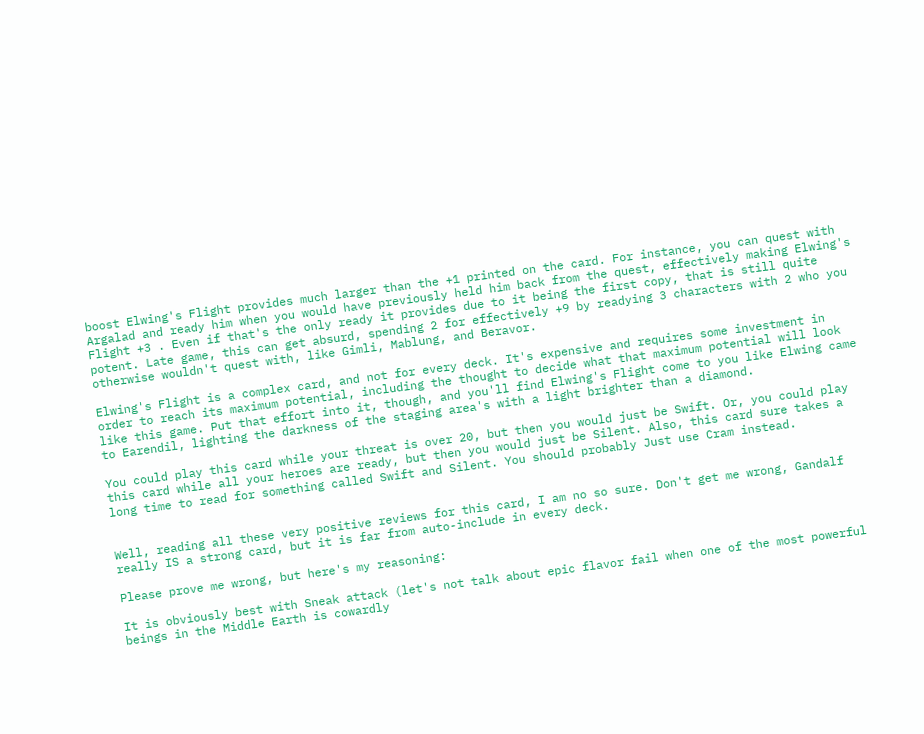boost Elwing's Flight provides much larger than the +1 printed on the card. For instance, you can quest with Argalad and ready him when you would have previously held him back from the quest, effectively making Elwing's Flight +3 . Even if that's the only ready it provides due to it being the first copy, that is still quite potent. Late game, this can get absurd, spending 2 for effectively +9 by readying 3 characters with 2 who you otherwise wouldn't quest with, like Gimli, Mablung, and Beravor.

Elwing's Flight is a complex card, and not for every deck. It's expensive and requires some investment in order to reach its maximum potential, including the thought to decide what that maximum potential will look like this game. Put that effort into it, though, and you'll find Elwing's Flight come to you like Elwing came to Earendil, lighting the darkness of the staging area's with a light brighter than a diamond.

You could play this card while your threat is over 20, but then you would just be Swift. Or, you could play this card while all your heroes are ready, but then you would just be Silent. Also, this card sure takes a long time to read for something called Swift and Silent. You should probably Just use Cram instead.


Well, reading all these very positive reviews for this card, I am no so sure. Don't get me wrong, Gandalf really IS a strong card, but it is far from auto-include in every deck.

Please prove me wrong, but here's my reasoning:

It is obviously best with Sneak attack (let's not talk about epic flavor fail when one of the most powerful beings in the Middle Earth is cowardly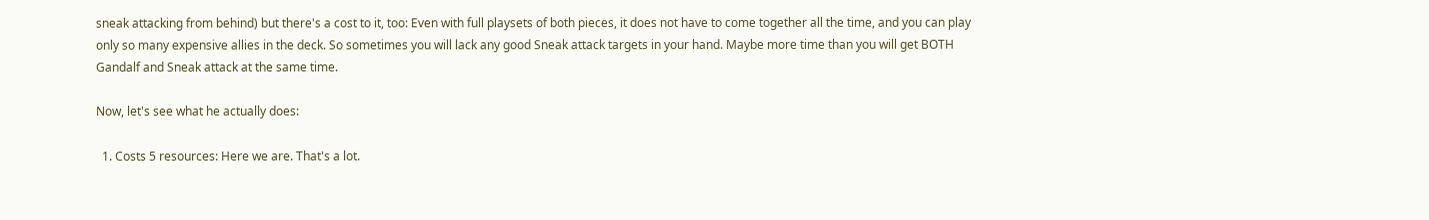sneak attacking from behind) but there's a cost to it, too: Even with full playsets of both pieces, it does not have to come together all the time, and you can play only so many expensive allies in the deck. So sometimes you will lack any good Sneak attack targets in your hand. Maybe more time than you will get BOTH Gandalf and Sneak attack at the same time.

Now, let's see what he actually does:

  1. Costs 5 resources: Here we are. That's a lot.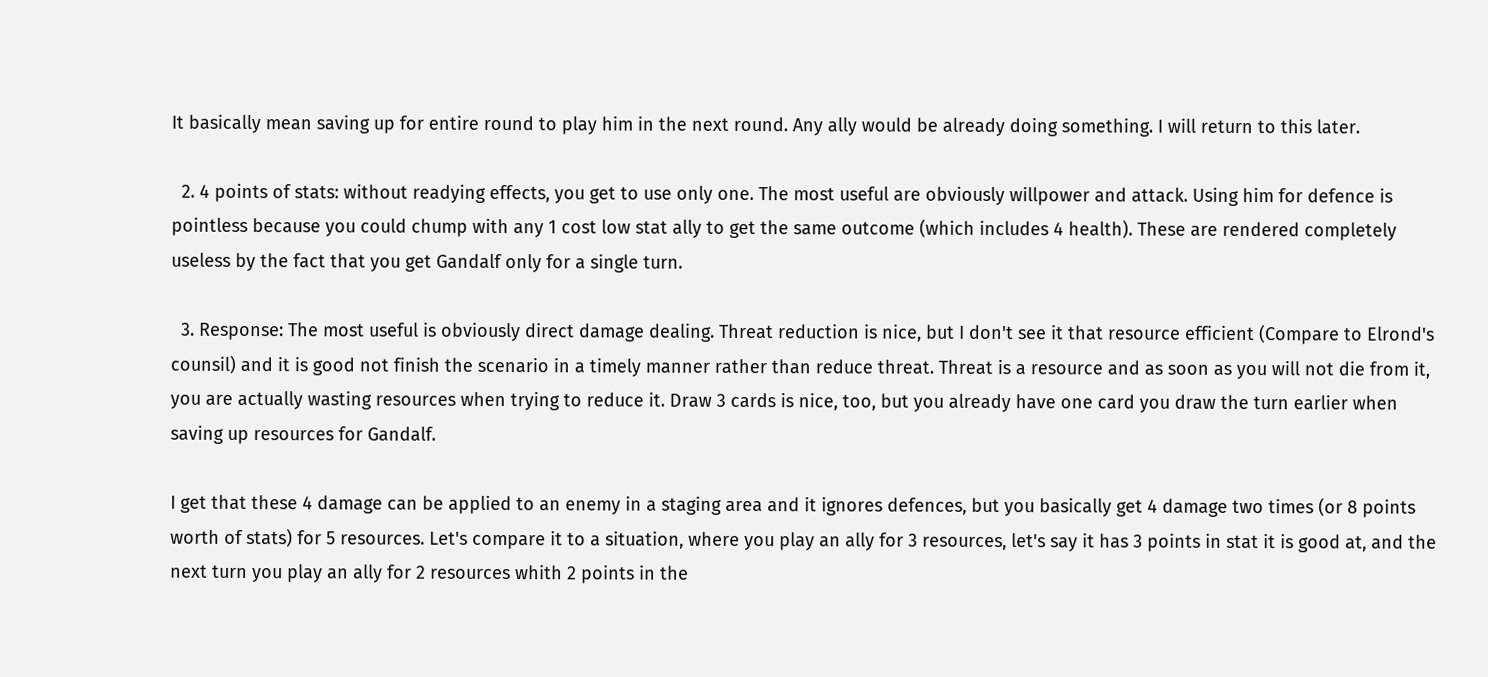It basically mean saving up for entire round to play him in the next round. Any ally would be already doing something. I will return to this later.

  2. 4 points of stats: without readying effects, you get to use only one. The most useful are obviously willpower and attack. Using him for defence is pointless because you could chump with any 1 cost low stat ally to get the same outcome (which includes 4 health). These are rendered completely useless by the fact that you get Gandalf only for a single turn.

  3. Response: The most useful is obviously direct damage dealing. Threat reduction is nice, but I don't see it that resource efficient (Compare to Elrond's counsil) and it is good not finish the scenario in a timely manner rather than reduce threat. Threat is a resource and as soon as you will not die from it, you are actually wasting resources when trying to reduce it. Draw 3 cards is nice, too, but you already have one card you draw the turn earlier when saving up resources for Gandalf.

I get that these 4 damage can be applied to an enemy in a staging area and it ignores defences, but you basically get 4 damage two times (or 8 points worth of stats) for 5 resources. Let's compare it to a situation, where you play an ally for 3 resources, let's say it has 3 points in stat it is good at, and the next turn you play an ally for 2 resources whith 2 points in the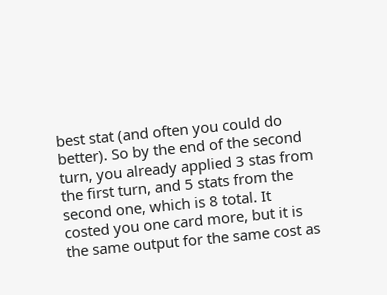best stat (and often you could do better). So by the end of the second turn, you already applied 3 stas from the first turn, and 5 stats from the second one, which is 8 total. It costed you one card more, but it is the same output for the same cost as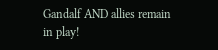Gandalf AND allies remain in play!